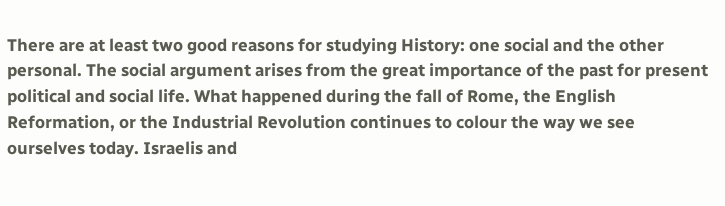There are at least two good reasons for studying History: one social and the other personal. The social argument arises from the great importance of the past for present political and social life. What happened during the fall of Rome, the English Reformation, or the Industrial Revolution continues to colour the way we see ourselves today. Israelis and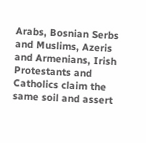Arabs, Bosnian Serbs and Muslims, Azeris and Armenians, Irish Protestants and Catholics claim the same soil and assert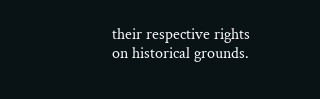their respective rights on historical grounds.